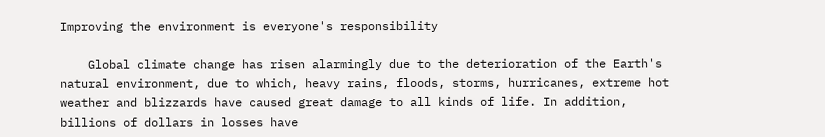Improving the environment is everyone's responsibility

    Global climate change has risen alarmingly due to the deterioration of the Earth's natural environment, due to which, heavy rains, floods, storms, hurricanes, extreme hot weather and blizzards have caused great damage to all kinds of life. In addition, billions of dollars in losses have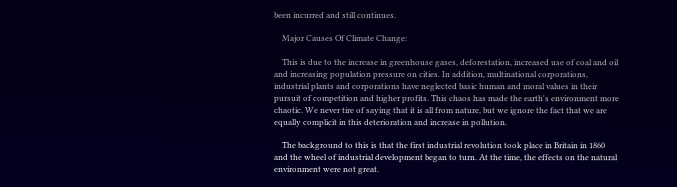been incurred and still continues.

    Major Causes Of Climate Change:

    This is due to the increase in greenhouse gases, deforestation, increased use of coal and oil and increasing population pressure on cities. In addition, multinational corporations, industrial plants and corporations have neglected basic human and moral values in their pursuit of competition and higher profits. This chaos has made the earth's environment more chaotic. We never tire of saying that it is all from nature, but we ignore the fact that we are equally complicit in this deterioration and increase in pollution.

    The background to this is that the first industrial revolution took place in Britain in 1860 and the wheel of industrial development began to turn. At the time, the effects on the natural environment were not great.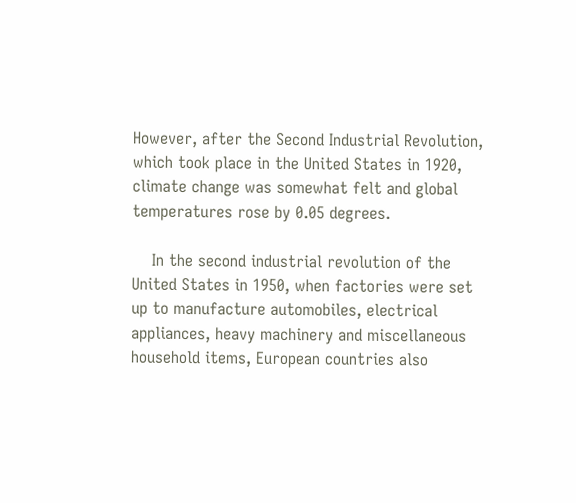However, after the Second Industrial Revolution, which took place in the United States in 1920, climate change was somewhat felt and global temperatures rose by 0.05 degrees.

    In the second industrial revolution of the United States in 1950, when factories were set up to manufacture automobiles, electrical appliances, heavy machinery and miscellaneous household items, European countries also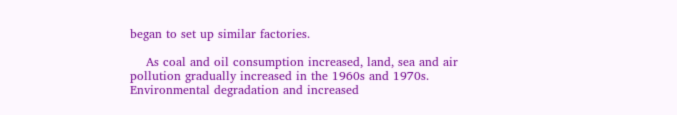began to set up similar factories.

    As coal and oil consumption increased, land, sea and air pollution gradually increased in the 1960s and 1970s. Environmental degradation and increased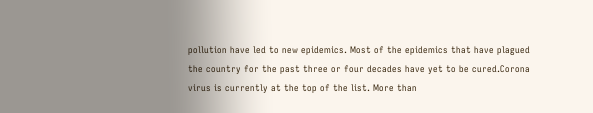pollution have led to new epidemics. Most of the epidemics that have plagued the country for the past three or four decades have yet to be cured.Corona virus is currently at the top of the list. More than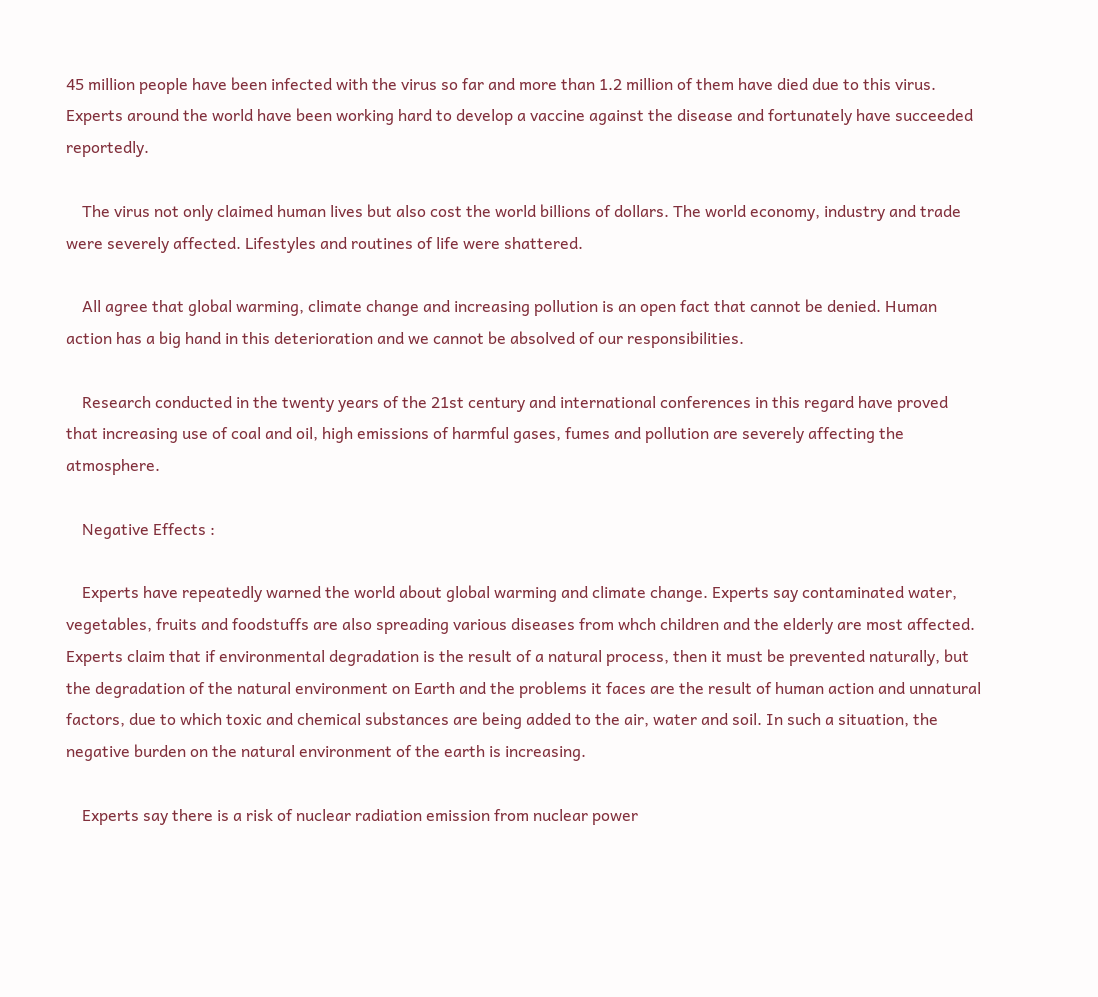45 million people have been infected with the virus so far and more than 1.2 million of them have died due to this virus. Experts around the world have been working hard to develop a vaccine against the disease and fortunately have succeeded reportedly.

    The virus not only claimed human lives but also cost the world billions of dollars. The world economy, industry and trade were severely affected. Lifestyles and routines of life were shattered.

    All agree that global warming, climate change and increasing pollution is an open fact that cannot be denied. Human action has a big hand in this deterioration and we cannot be absolved of our responsibilities.

    Research conducted in the twenty years of the 21st century and international conferences in this regard have proved that increasing use of coal and oil, high emissions of harmful gases, fumes and pollution are severely affecting the atmosphere.

    Negative Effects :

    Experts have repeatedly warned the world about global warming and climate change. Experts say contaminated water, vegetables, fruits and foodstuffs are also spreading various diseases from whch children and the elderly are most affected. Experts claim that if environmental degradation is the result of a natural process, then it must be prevented naturally, but the degradation of the natural environment on Earth and the problems it faces are the result of human action and unnatural factors, due to which toxic and chemical substances are being added to the air, water and soil. In such a situation, the negative burden on the natural environment of the earth is increasing.

    Experts say there is a risk of nuclear radiation emission from nuclear power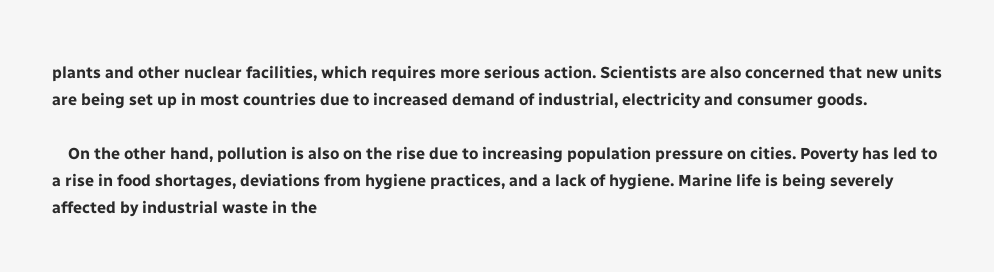plants and other nuclear facilities, which requires more serious action. Scientists are also concerned that new units are being set up in most countries due to increased demand of industrial, electricity and consumer goods.

    On the other hand, pollution is also on the rise due to increasing population pressure on cities. Poverty has led to a rise in food shortages, deviations from hygiene practices, and a lack of hygiene. Marine life is being severely affected by industrial waste in the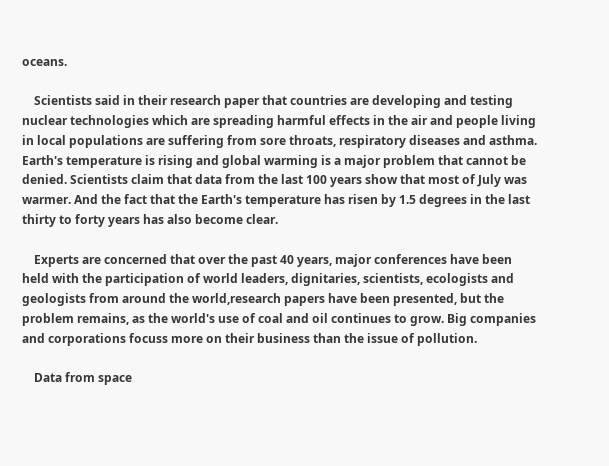oceans.

    Scientists said in their research paper that countries are developing and testing nuclear technologies which are spreading harmful effects in the air and people living in local populations are suffering from sore throats, respiratory diseases and asthma. Earth's temperature is rising and global warming is a major problem that cannot be denied. Scientists claim that data from the last 100 years show that most of July was warmer. And the fact that the Earth's temperature has risen by 1.5 degrees in the last thirty to forty years has also become clear.

    Experts are concerned that over the past 40 years, major conferences have been held with the participation of world leaders, dignitaries, scientists, ecologists and geologists from around the world,research papers have been presented, but the problem remains, as the world's use of coal and oil continues to grow. Big companies and corporations focuss more on their business than the issue of pollution.

    Data from space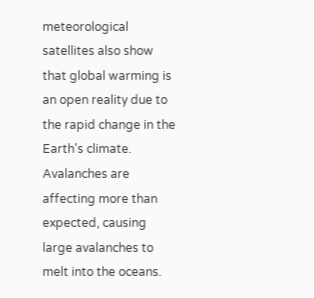meteorological satellites also show that global warming is an open reality due to the rapid change in the Earth's climate.  Avalanches are affecting more than expected, causing large avalanches to melt into the oceans.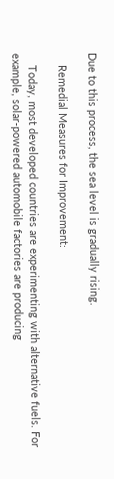Due to this process, the sea level is gradually rising.

    Remedial Measures for Improvement:

    Today, most developed countries are experimenting with alternative fuels. For example, solar-powered automobile factories are producing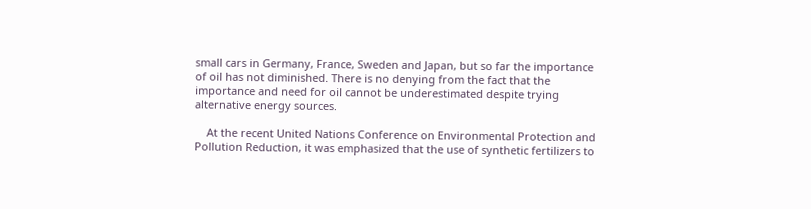small cars in Germany, France, Sweden and Japan, but so far the importance of oil has not diminished. There is no denying from the fact that the importance and need for oil cannot be underestimated despite trying alternative energy sources.

    At the recent United Nations Conference on Environmental Protection and Pollution Reduction, it was emphasized that the use of synthetic fertilizers to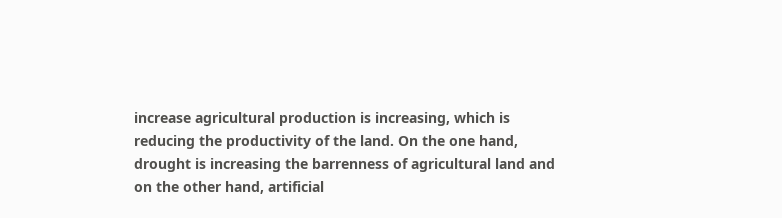increase agricultural production is increasing, which is reducing the productivity of the land. On the one hand, drought is increasing the barrenness of agricultural land and on the other hand, artificial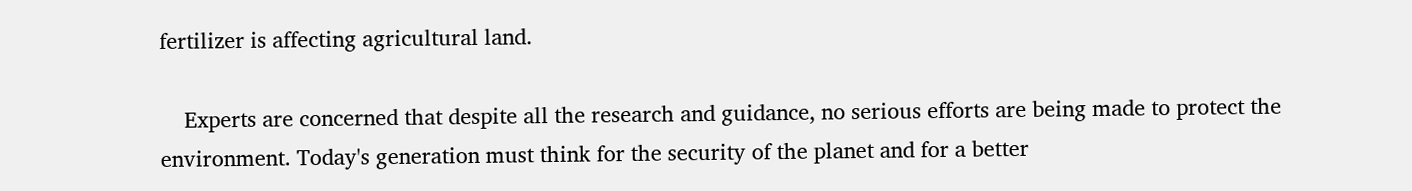fertilizer is affecting agricultural land.

    Experts are concerned that despite all the research and guidance, no serious efforts are being made to protect the environment. Today's generation must think for the security of the planet and for a better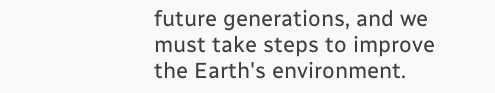future generations, and we must take steps to improve the Earth's environment.